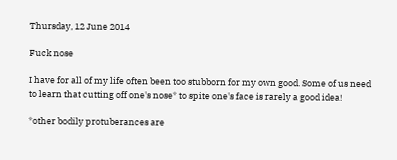Thursday, 12 June 2014

Fuck nose

I have for all of my life often been too stubborn for my own good. Some of us need to learn that cutting off one's nose* to spite one's face is rarely a good idea!

*other bodily protuberances are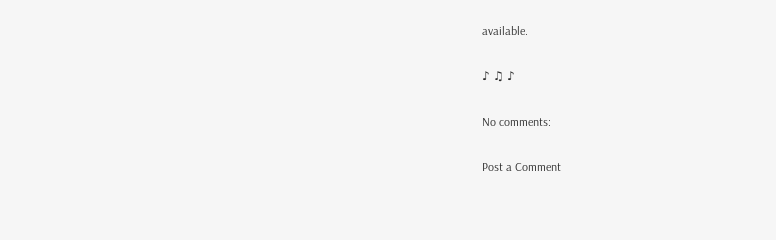available.

♪ ♫ ♪

No comments:

Post a Comment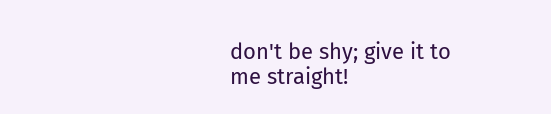don't be shy; give it to me straight!